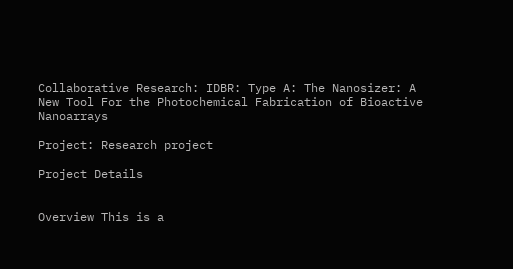Collaborative Research: IDBR: Type A: The Nanosizer: A New Tool For the Photochemical Fabrication of Bioactive Nanoarrays

Project: Research project

Project Details


Overview This is a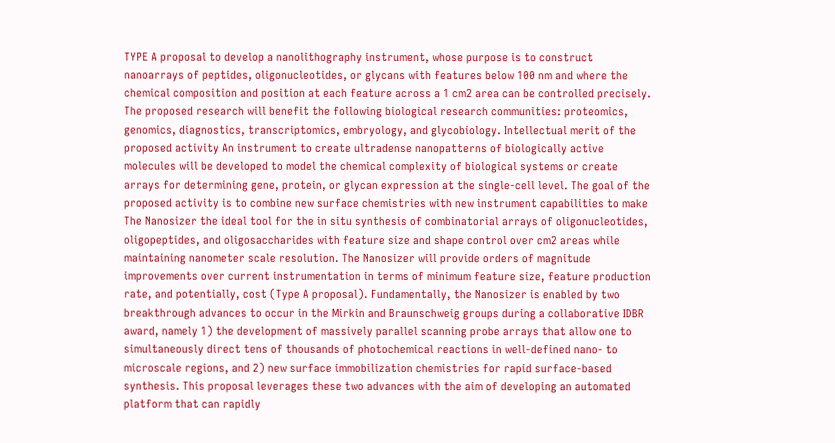TYPE A proposal to develop a nanolithography instrument, whose purpose is to construct nanoarrays of peptides, oligonucleotides, or glycans with features below 100 nm and where the chemical composition and position at each feature across a 1 cm2 area can be controlled precisely. The proposed research will benefit the following biological research communities: proteomics, genomics, diagnostics, transcriptomics, embryology, and glycobiology. Intellectual merit of the proposed activity An instrument to create ultradense nanopatterns of biologically active molecules will be developed to model the chemical complexity of biological systems or create arrays for determining gene, protein, or glycan expression at the single-cell level. The goal of the proposed activity is to combine new surface chemistries with new instrument capabilities to make The Nanosizer the ideal tool for the in situ synthesis of combinatorial arrays of oligonucleotides, oligopeptides, and oligosaccharides with feature size and shape control over cm2 areas while maintaining nanometer scale resolution. The Nanosizer will provide orders of magnitude improvements over current instrumentation in terms of minimum feature size, feature production rate, and potentially, cost (Type A proposal). Fundamentally, the Nanosizer is enabled by two breakthrough advances to occur in the Mirkin and Braunschweig groups during a collaborative IDBR award, namely 1) the development of massively parallel scanning probe arrays that allow one to simultaneously direct tens of thousands of photochemical reactions in well-defined nano- to microscale regions, and 2) new surface immobilization chemistries for rapid surface-based synthesis. This proposal leverages these two advances with the aim of developing an automated platform that can rapidly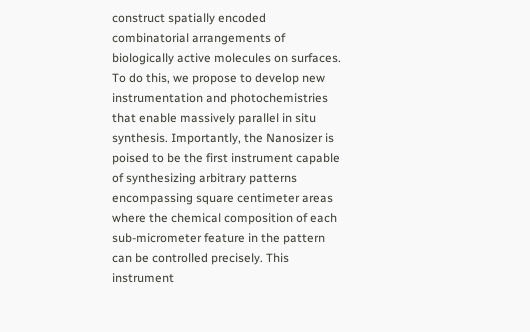construct spatially encoded combinatorial arrangements of biologically active molecules on surfaces. To do this, we propose to develop new instrumentation and photochemistries that enable massively parallel in situ synthesis. Importantly, the Nanosizer is poised to be the first instrument capable of synthesizing arbitrary patterns encompassing square centimeter areas where the chemical composition of each sub-micrometer feature in the pattern can be controlled precisely. This instrument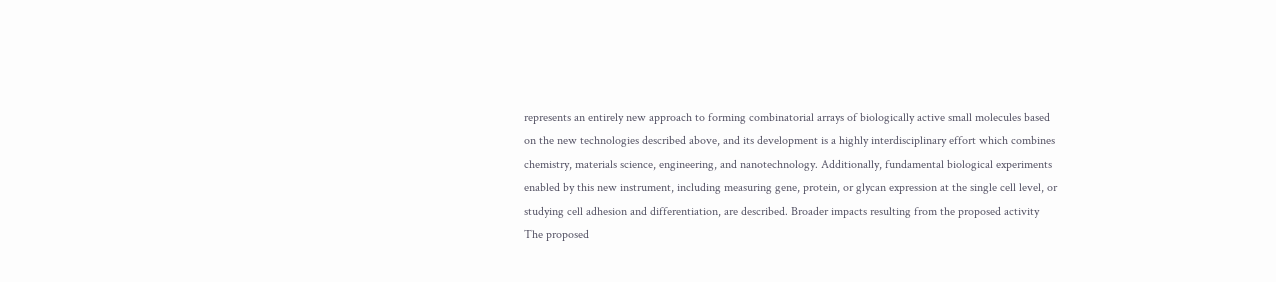represents an entirely new approach to forming combinatorial arrays of biologically active small molecules based on the new technologies described above, and its development is a highly interdisciplinary effort which combines chemistry, materials science, engineering, and nanotechnology. Additionally, fundamental biological experiments enabled by this new instrument, including measuring gene, protein, or glycan expression at the single cell level, or studying cell adhesion and differentiation, are described. Broader impacts resulting from the proposed activity The proposed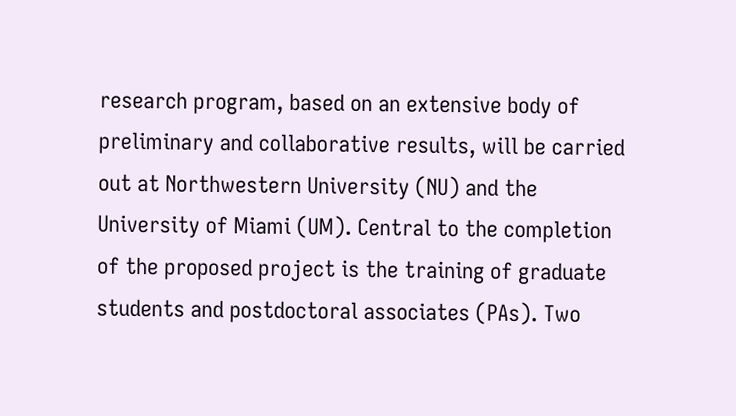research program, based on an extensive body of preliminary and collaborative results, will be carried out at Northwestern University (NU) and the University of Miami (UM). Central to the completion of the proposed project is the training of graduate students and postdoctoral associates (PAs). Two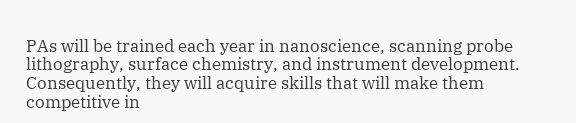PAs will be trained each year in nanoscience, scanning probe lithography, surface chemistry, and instrument development. Consequently, they will acquire skills that will make them competitive in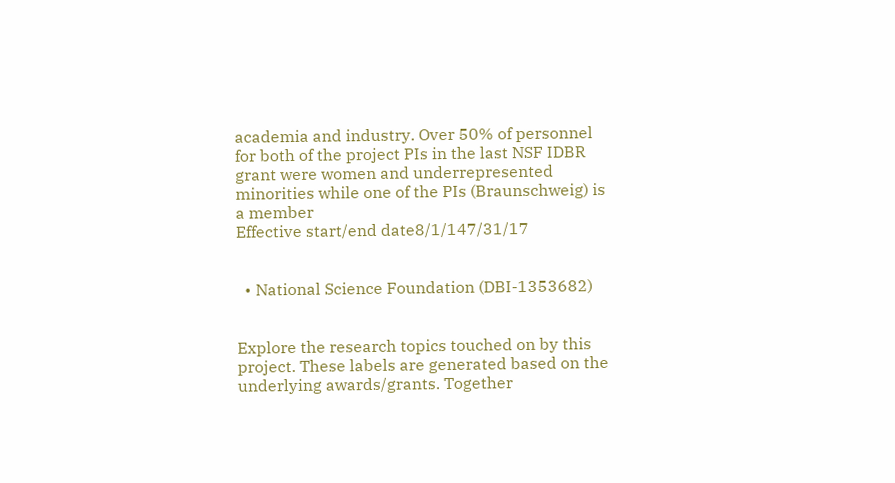academia and industry. Over 50% of personnel for both of the project PIs in the last NSF IDBR grant were women and underrepresented minorities while one of the PIs (Braunschweig) is a member
Effective start/end date8/1/147/31/17


  • National Science Foundation (DBI-1353682)


Explore the research topics touched on by this project. These labels are generated based on the underlying awards/grants. Together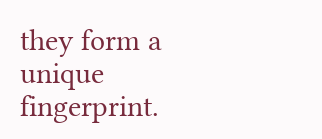they form a unique fingerprint.